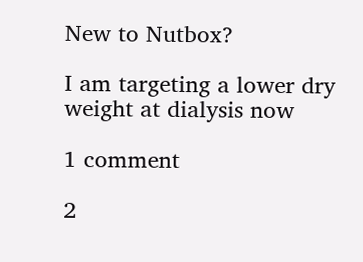New to Nutbox?

I am targeting a lower dry weight at dialysis now

1 comment

2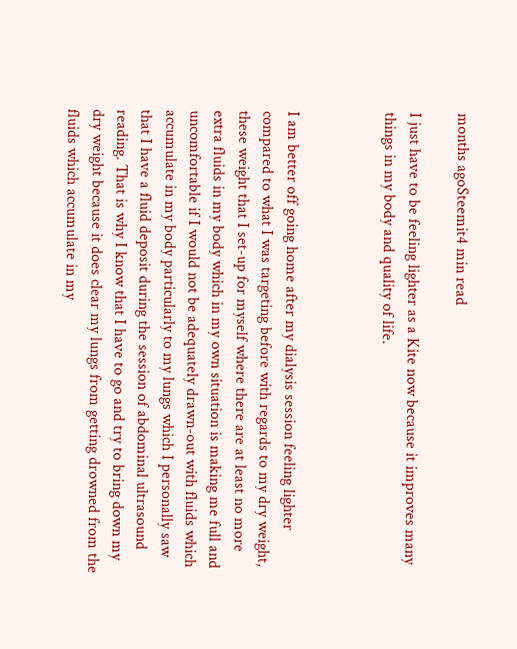months agoSteemit4 min read

I just have to be feeling lighter as a Kite now because it improves many things in my body and quality of life.



I am better off going home after my dialysis session feeling lighter compared to what I was targeting before with regards to my dry weight, these weight that I set-up for myself where there are at least no more extra fluids in my body which in my own situation is making me full and uncomfortable if I would not be adequately drawn-out with fluids which accumulate in my body particularly to my lungs which I personally saw that I have a fluid deposit during the session of abdominal ultrasound reading. That is why I know that I have to go and try to bring down my dry weight because it does clear my lungs from getting drowned from the fluids which accumulate in my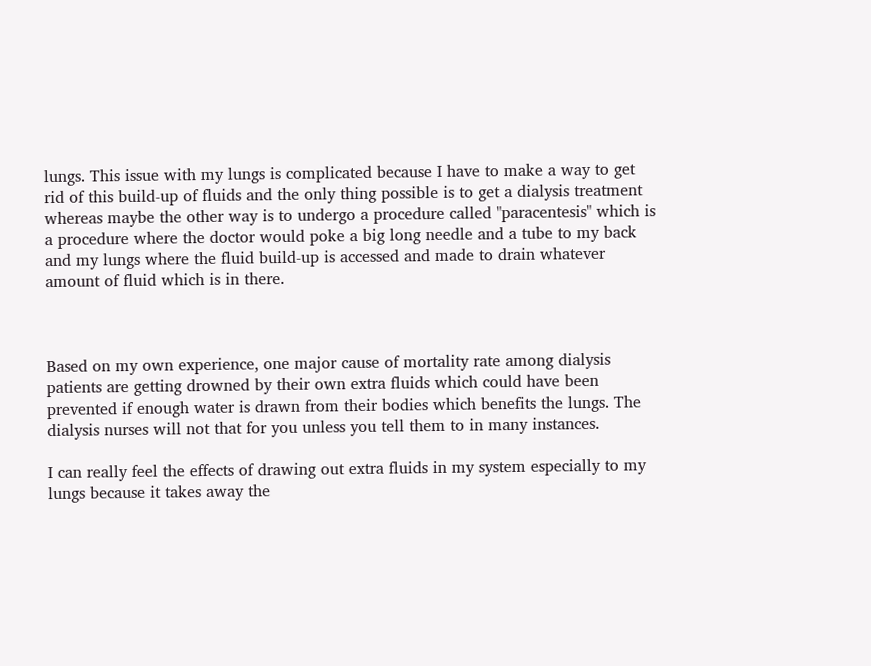lungs. This issue with my lungs is complicated because I have to make a way to get rid of this build-up of fluids and the only thing possible is to get a dialysis treatment whereas maybe the other way is to undergo a procedure called "paracentesis" which is a procedure where the doctor would poke a big long needle and a tube to my back and my lungs where the fluid build-up is accessed and made to drain whatever amount of fluid which is in there.



Based on my own experience, one major cause of mortality rate among dialysis patients are getting drowned by their own extra fluids which could have been prevented if enough water is drawn from their bodies which benefits the lungs. The dialysis nurses will not that for you unless you tell them to in many instances.

I can really feel the effects of drawing out extra fluids in my system especially to my lungs because it takes away the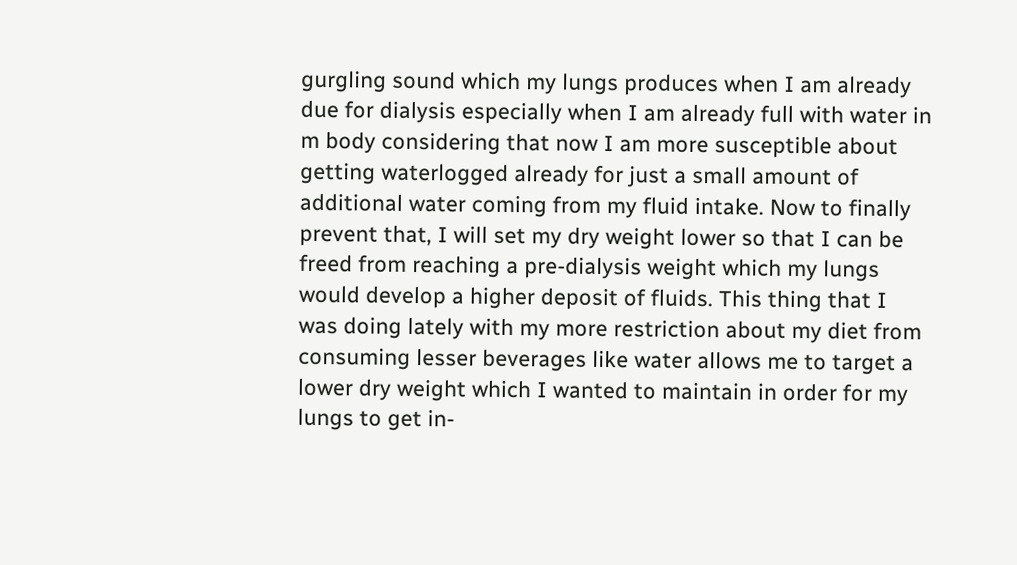gurgling sound which my lungs produces when I am already due for dialysis especially when I am already full with water in m body considering that now I am more susceptible about getting waterlogged already for just a small amount of additional water coming from my fluid intake. Now to finally prevent that, I will set my dry weight lower so that I can be freed from reaching a pre-dialysis weight which my lungs would develop a higher deposit of fluids. This thing that I was doing lately with my more restriction about my diet from consuming lesser beverages like water allows me to target a lower dry weight which I wanted to maintain in order for my lungs to get in-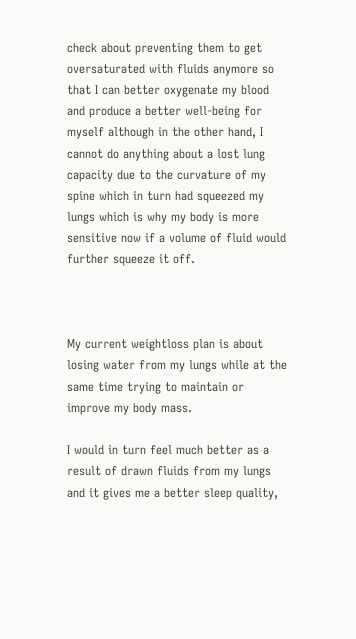check about preventing them to get oversaturated with fluids anymore so that I can better oxygenate my blood and produce a better well-being for myself although in the other hand, I cannot do anything about a lost lung capacity due to the curvature of my spine which in turn had squeezed my lungs which is why my body is more sensitive now if a volume of fluid would further squeeze it off.



My current weightloss plan is about losing water from my lungs while at the same time trying to maintain or improve my body mass.

I would in turn feel much better as a result of drawn fluids from my lungs and it gives me a better sleep quality,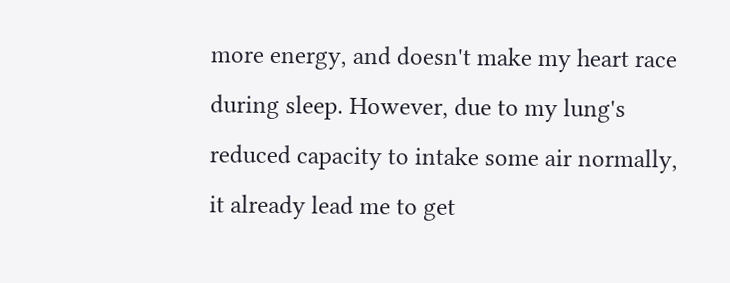more energy, and doesn't make my heart race during sleep. However, due to my lung's reduced capacity to intake some air normally, it already lead me to get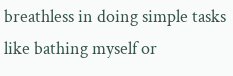breathless in doing simple tasks like bathing myself or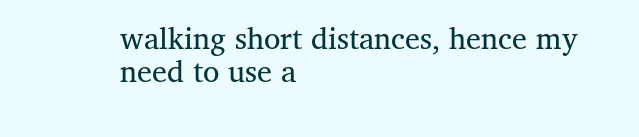walking short distances, hence my need to use a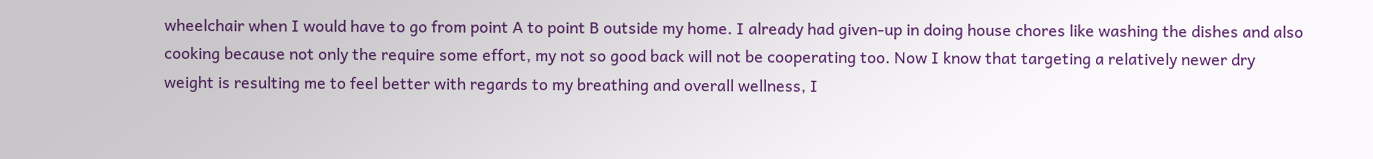wheelchair when I would have to go from point A to point B outside my home. I already had given-up in doing house chores like washing the dishes and also cooking because not only the require some effort, my not so good back will not be cooperating too. Now I know that targeting a relatively newer dry weight is resulting me to feel better with regards to my breathing and overall wellness, I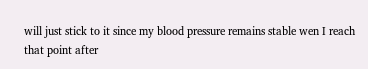will just stick to it since my blood pressure remains stable wen I reach that point after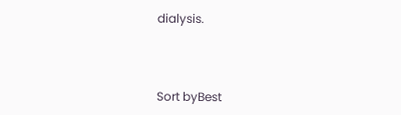dialysis.



Sort byBest